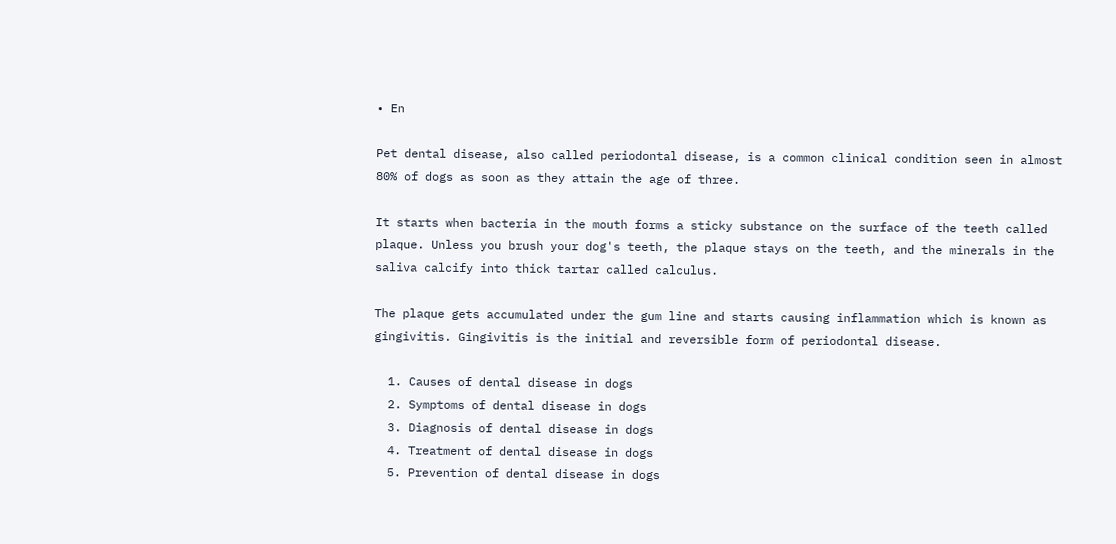• En

Pet dental disease, also called periodontal disease, is a common clinical condition seen in almost 80% of dogs as soon as they attain the age of three.

It starts when bacteria in the mouth forms a sticky substance on the surface of the teeth called plaque. Unless you brush your dog's teeth, the plaque stays on the teeth, and the minerals in the saliva calcify into thick tartar called calculus.

The plaque gets accumulated under the gum line and starts causing inflammation which is known as gingivitis. Gingivitis is the initial and reversible form of periodontal disease.

  1. Causes of dental disease in dogs
  2. Symptoms of dental disease in dogs
  3. Diagnosis of dental disease in dogs
  4. Treatment of dental disease in dogs
  5. Prevention of dental disease in dogs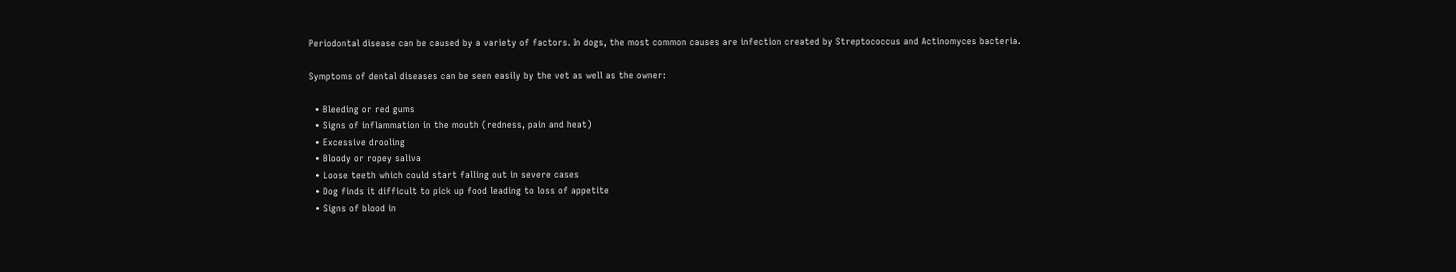Periodontal disease can be caused by a variety of factors. In dogs, the most common causes are infection created by Streptococcus and Actinomyces bacteria.

Symptoms of dental diseases can be seen easily by the vet as well as the owner:

  • Bleeding or red gums
  • Signs of inflammation in the mouth (redness, pain and heat)
  • Excessive drooling
  • Bloody or ropey saliva
  • Loose teeth which could start falling out in severe cases
  • Dog finds it difficult to pick up food leading to loss of appetite
  • Signs of blood in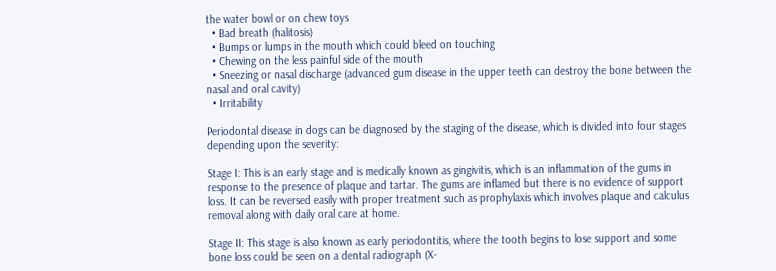the water bowl or on chew toys
  • Bad breath (halitosis)
  • Bumps or lumps in the mouth which could bleed on touching
  • Chewing on the less painful side of the mouth
  • Sneezing or nasal discharge (advanced gum disease in the upper teeth can destroy the bone between the nasal and oral cavity)
  • Irritability

Periodontal disease in dogs can be diagnosed by the staging of the disease, which is divided into four stages depending upon the severity:

Stage I: This is an early stage and is medically known as gingivitis, which is an inflammation of the gums in response to the presence of plaque and tartar. The gums are inflamed but there is no evidence of support loss. It can be reversed easily with proper treatment such as prophylaxis which involves plaque and calculus removal along with daily oral care at home.

Stage II: This stage is also known as early periodontitis, where the tooth begins to lose support and some bone loss could be seen on a dental radiograph (X-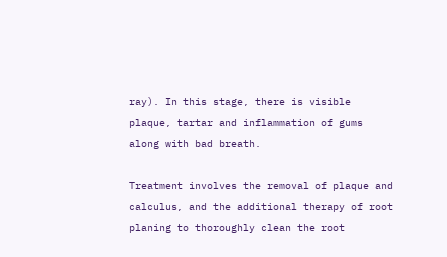ray). In this stage, there is visible plaque, tartar and inflammation of gums along with bad breath.

Treatment involves the removal of plaque and calculus, and the additional therapy of root planing to thoroughly clean the root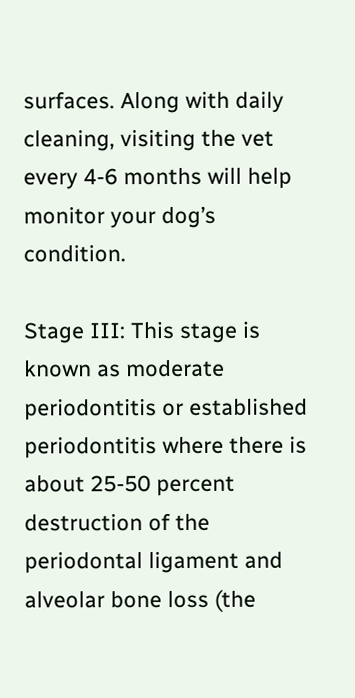surfaces. Along with daily cleaning, visiting the vet every 4-6 months will help monitor your dog’s condition.

Stage III: This stage is known as moderate periodontitis or established periodontitis where there is about 25-50 percent destruction of the periodontal ligament and alveolar bone loss (the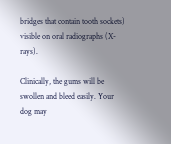bridges that contain tooth sockets) visible on oral radiographs (X-rays).

Clinically, the gums will be swollen and bleed easily. Your dog may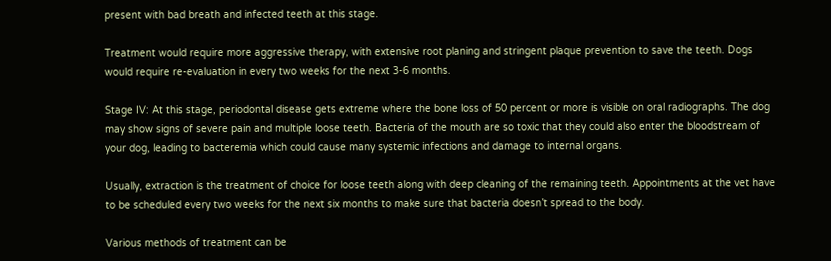present with bad breath and infected teeth at this stage.

Treatment would require more aggressive therapy, with extensive root planing and stringent plaque prevention to save the teeth. Dogs would require re-evaluation in every two weeks for the next 3-6 months.

Stage IV: At this stage, periodontal disease gets extreme where the bone loss of 50 percent or more is visible on oral radiographs. The dog may show signs of severe pain and multiple loose teeth. Bacteria of the mouth are so toxic that they could also enter the bloodstream of your dog, leading to bacteremia which could cause many systemic infections and damage to internal organs.

Usually, extraction is the treatment of choice for loose teeth along with deep cleaning of the remaining teeth. Appointments at the vet have to be scheduled every two weeks for the next six months to make sure that bacteria doesn’t spread to the body.

Various methods of treatment can be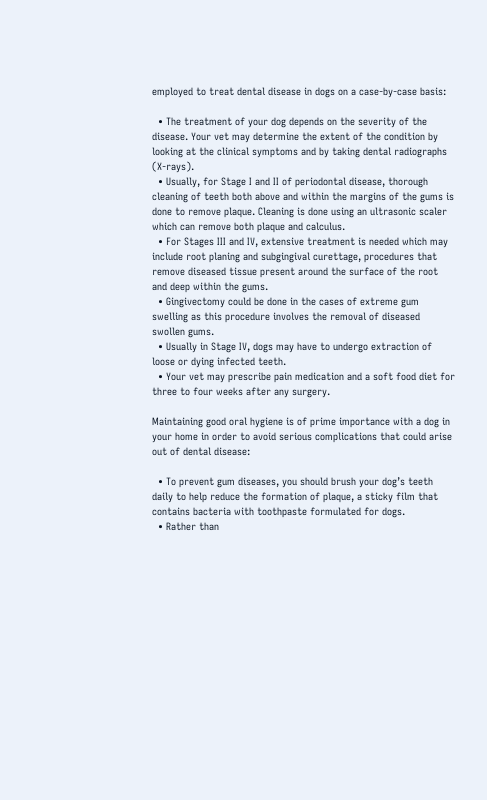employed to treat dental disease in dogs on a case-by-case basis:

  • The treatment of your dog depends on the severity of the disease. Your vet may determine the extent of the condition by looking at the clinical symptoms and by taking dental radiographs (X-rays).
  • Usually, for Stage I and II of periodontal disease, thorough cleaning of teeth both above and within the margins of the gums is done to remove plaque. Cleaning is done using an ultrasonic scaler which can remove both plaque and calculus.
  • For Stages III and IV, extensive treatment is needed which may include root planing and subgingival curettage, procedures that remove diseased tissue present around the surface of the root and deep within the gums.
  • Gingivectomy could be done in the cases of extreme gum swelling as this procedure involves the removal of diseased swollen gums.
  • Usually in Stage IV, dogs may have to undergo extraction of loose or dying infected teeth.
  • Your vet may prescribe pain medication and a soft food diet for three to four weeks after any surgery.

Maintaining good oral hygiene is of prime importance with a dog in your home in order to avoid serious complications that could arise out of dental disease:

  • To prevent gum diseases, you should brush your dog’s teeth daily to help reduce the formation of plaque, a sticky film that contains bacteria with toothpaste formulated for dogs.
  • Rather than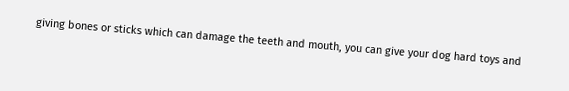giving bones or sticks which can damage the teeth and mouth, you can give your dog hard toys and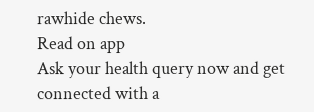rawhide chews.
Read on app
Ask your health query now and get connected with a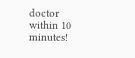doctor within 10 minutes!